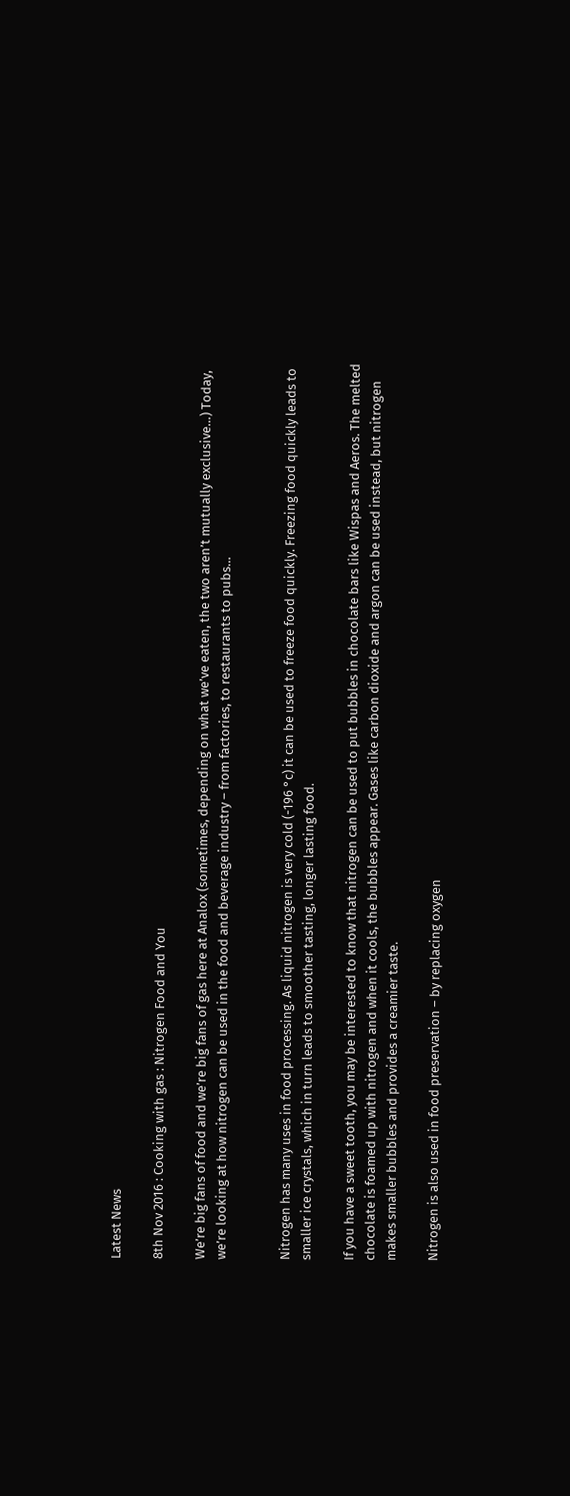Latest News

8th Nov 2016 : Cooking with gas : Nitrogen Food and You

We’re big fans of food and we’re big fans of gas here at Analox (sometimes, depending on what we’ve eaten, the two aren’t mutually exclusive…) Today, we’re looking at how nitrogen can be used in the food and beverage industry – from factories, to restaurants to pubs…


Nitrogen has many uses in food processing. As liquid nitrogen is very cold (-196 °c) it can be used to freeze food quickly. Freezing food quickly leads to smaller ice crystals, which in turn leads to smoother tasting, longer lasting food.

If you have a sweet tooth, you may be interested to know that nitrogen can be used to put bubbles in chocolate bars like Wispas and Aeros. The melted chocolate is foamed up with nitrogen and when it cools, the bubbles appear. Gases like carbon dioxide and argon can be used instead, but nitrogen makes smaller bubbles and provides a creamier taste.

Nitrogen is also used in food preservation – by replacing oxygen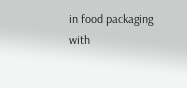in food packaging with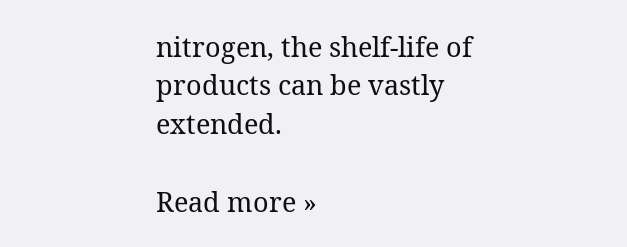nitrogen, the shelf-life of products can be vastly extended.

Read more »